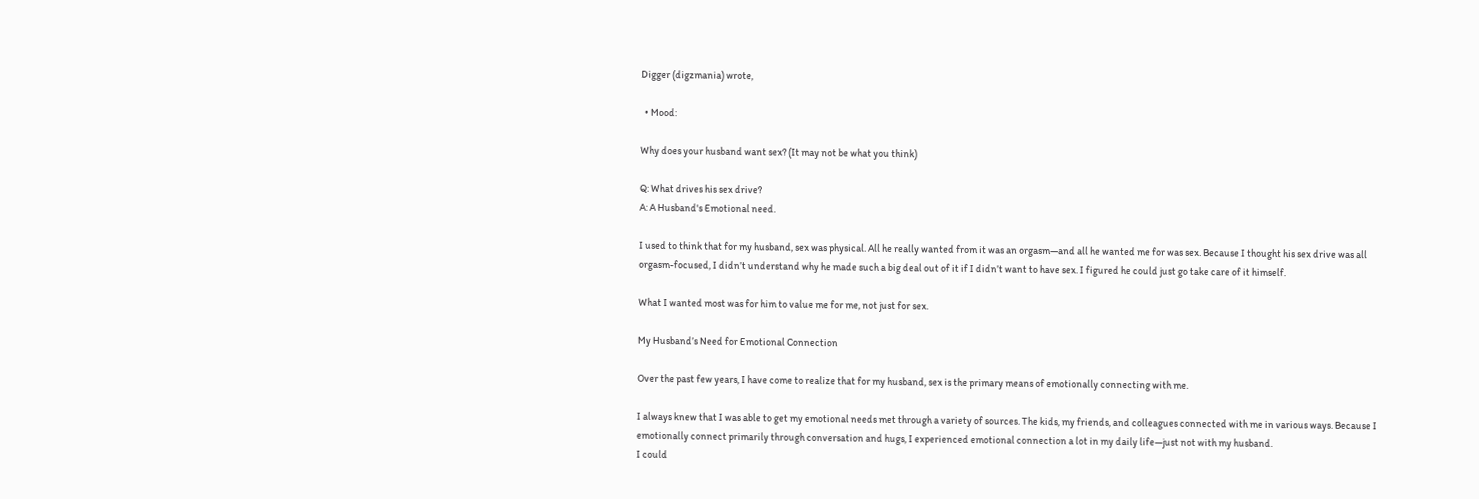Digger (digzmania) wrote,

  • Mood:

Why does your husband want sex? (It may not be what you think)

Q: What drives his sex drive?
A: A Husband's Emotional need.

I used to think that for my husband, sex was physical. All he really wanted from it was an orgasm—and all he wanted me for was sex. Because I thought his sex drive was all orgasm-focused, I didn’t understand why he made such a big deal out of it if I didn’t want to have sex. I figured he could just go take care of it himself.

What I wanted most was for him to value me for me, not just for sex.

My Husband’s Need for Emotional Connection

Over the past few years, I have come to realize that for my husband, sex is the primary means of emotionally connecting with me.

I always knew that I was able to get my emotional needs met through a variety of sources. The kids, my friends, and colleagues connected with me in various ways. Because I emotionally connect primarily through conversation and hugs, I experienced emotional connection a lot in my daily life—just not with my husband.
I could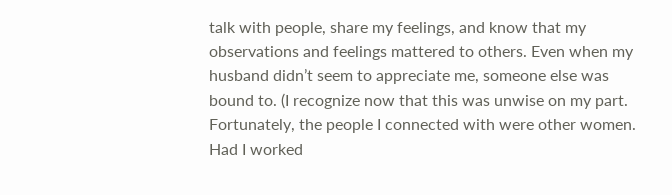talk with people, share my feelings, and know that my observations and feelings mattered to others. Even when my husband didn’t seem to appreciate me, someone else was bound to. (I recognize now that this was unwise on my part. Fortunately, the people I connected with were other women. Had I worked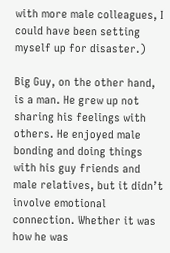with more male colleagues, I could have been setting myself up for disaster.)

Big Guy, on the other hand, is a man. He grew up not sharing his feelings with others. He enjoyed male bonding and doing things with his guy friends and male relatives, but it didn’t involve emotional connection. Whether it was how he was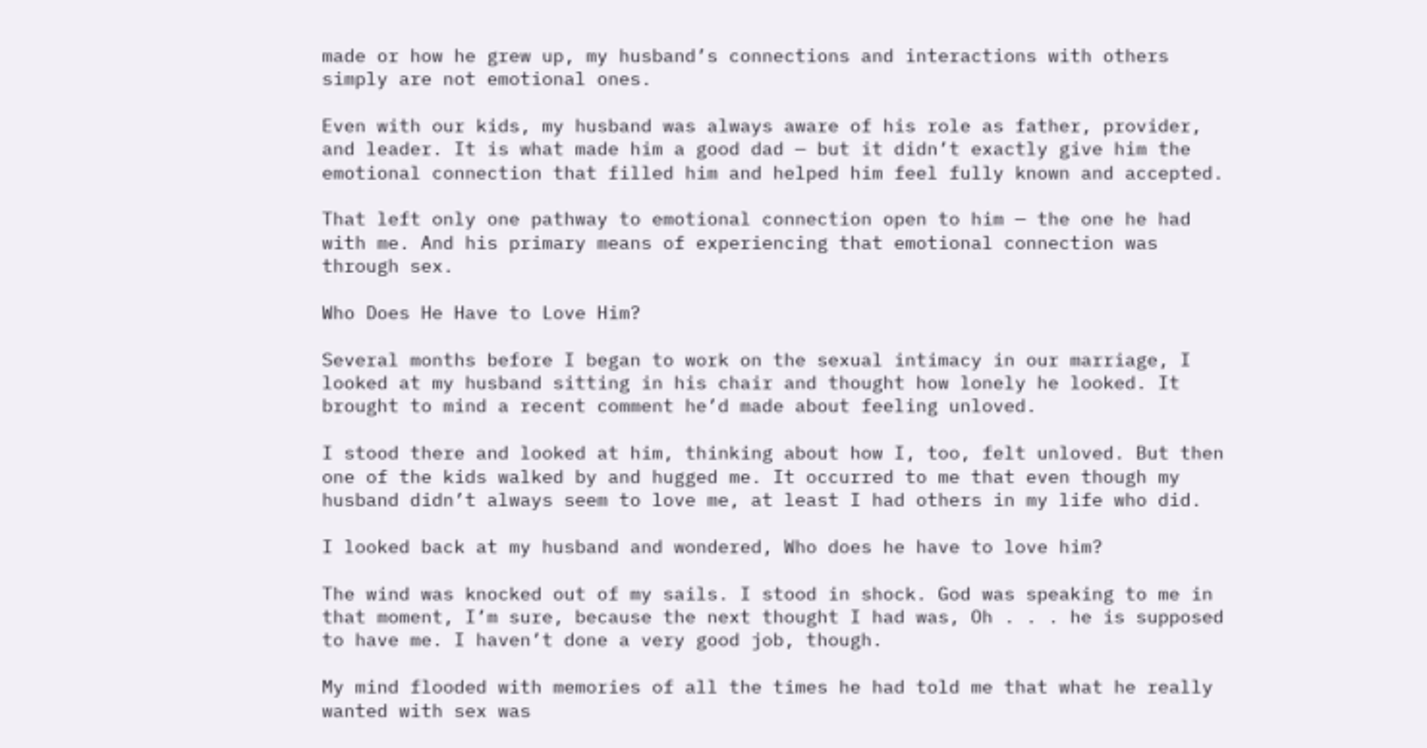made or how he grew up, my husband’s connections and interactions with others simply are not emotional ones.

Even with our kids, my husband was always aware of his role as father, provider, and leader. It is what made him a good dad — but it didn’t exactly give him the emotional connection that filled him and helped him feel fully known and accepted.

That left only one pathway to emotional connection open to him — the one he had with me. And his primary means of experiencing that emotional connection was through sex.

Who Does He Have to Love Him?

Several months before I began to work on the sexual intimacy in our marriage, I looked at my husband sitting in his chair and thought how lonely he looked. It brought to mind a recent comment he’d made about feeling unloved.

I stood there and looked at him, thinking about how I, too, felt unloved. But then one of the kids walked by and hugged me. It occurred to me that even though my husband didn’t always seem to love me, at least I had others in my life who did.

I looked back at my husband and wondered, Who does he have to love him?

The wind was knocked out of my sails. I stood in shock. God was speaking to me in that moment, I’m sure, because the next thought I had was, Oh . . . he is supposed to have me. I haven’t done a very good job, though.

My mind flooded with memories of all the times he had told me that what he really wanted with sex was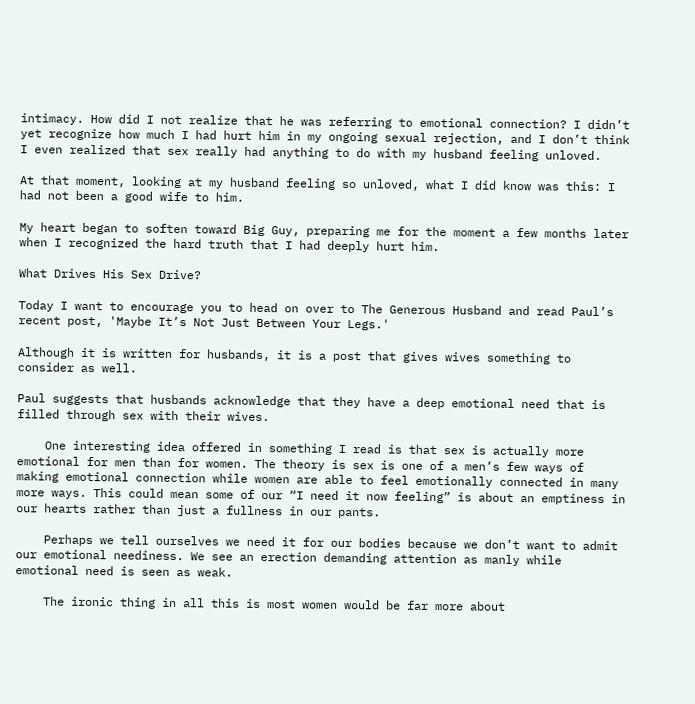intimacy. How did I not realize that he was referring to emotional connection? I didn’t yet recognize how much I had hurt him in my ongoing sexual rejection, and I don’t think I even realized that sex really had anything to do with my husband feeling unloved.

At that moment, looking at my husband feeling so unloved, what I did know was this: I had not been a good wife to him.

My heart began to soften toward Big Guy, preparing me for the moment a few months later when I recognized the hard truth that I had deeply hurt him.

What Drives His Sex Drive?

Today I want to encourage you to head on over to The Generous Husband and read Paul’s recent post, 'Maybe It’s Not Just Between Your Legs.'

Although it is written for husbands, it is a post that gives wives something to consider as well.

Paul suggests that husbands acknowledge that they have a deep emotional need that is filled through sex with their wives.

    One interesting idea offered in something I read is that sex is actually more emotional for men than for women. The theory is sex is one of a men’s few ways of making emotional connection while women are able to feel emotionally connected in many more ways. This could mean some of our “I need it now feeling” is about an emptiness in our hearts rather than just a fullness in our pants.

    Perhaps we tell ourselves we need it for our bodies because we don’t want to admit our emotional neediness. We see an erection demanding attention as manly while emotional need is seen as weak.

    The ironic thing in all this is most women would be far more about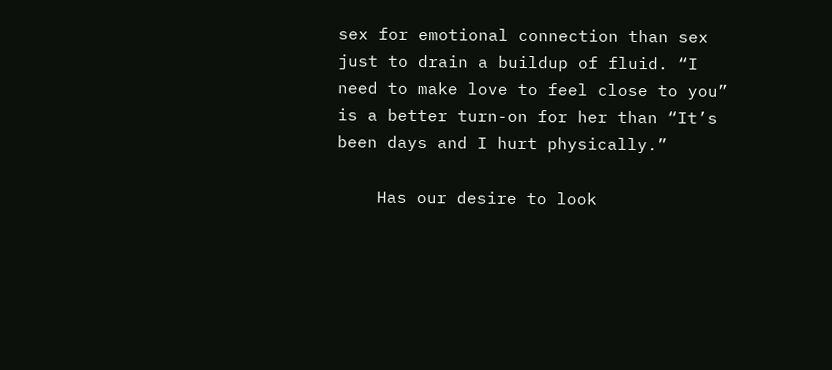sex for emotional connection than sex just to drain a buildup of fluid. “I need to make love to feel close to you” is a better turn-on for her than “It’s been days and I hurt physically.”

    Has our desire to look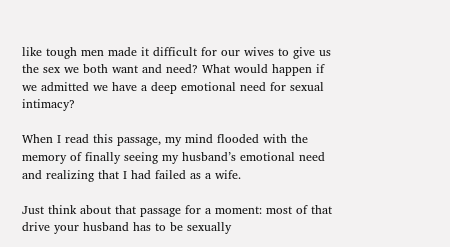like tough men made it difficult for our wives to give us the sex we both want and need? What would happen if we admitted we have a deep emotional need for sexual intimacy?

When I read this passage, my mind flooded with the memory of finally seeing my husband’s emotional need and realizing that I had failed as a wife.

Just think about that passage for a moment: most of that drive your husband has to be sexually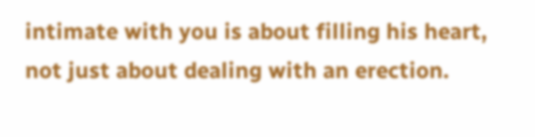intimate with you is about filling his heart, not just about dealing with an erection.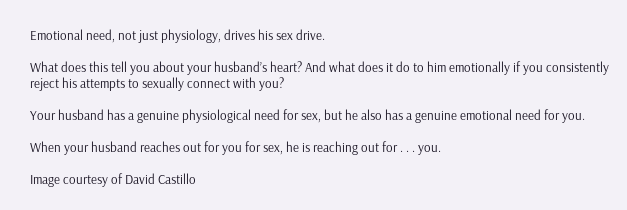Emotional need, not just physiology, drives his sex drive.

What does this tell you about your husband’s heart? And what does it do to him emotionally if you consistently reject his attempts to sexually connect with you?

Your husband has a genuine physiological need for sex, but he also has a genuine emotional need for you.

When your husband reaches out for you for sex, he is reaching out for . . . you.

Image courtesy of David Castillo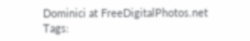Dominici at FreeDigitalPhotos.net
Tags: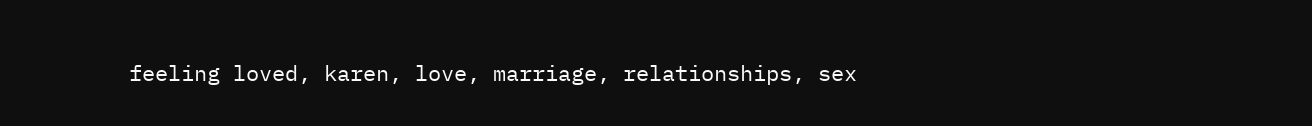feeling loved, karen, love, marriage, relationships, sex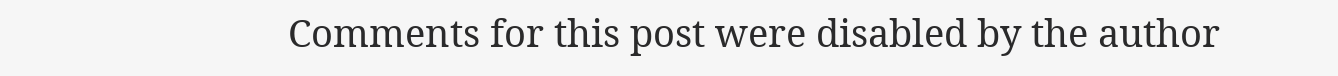Comments for this post were disabled by the author